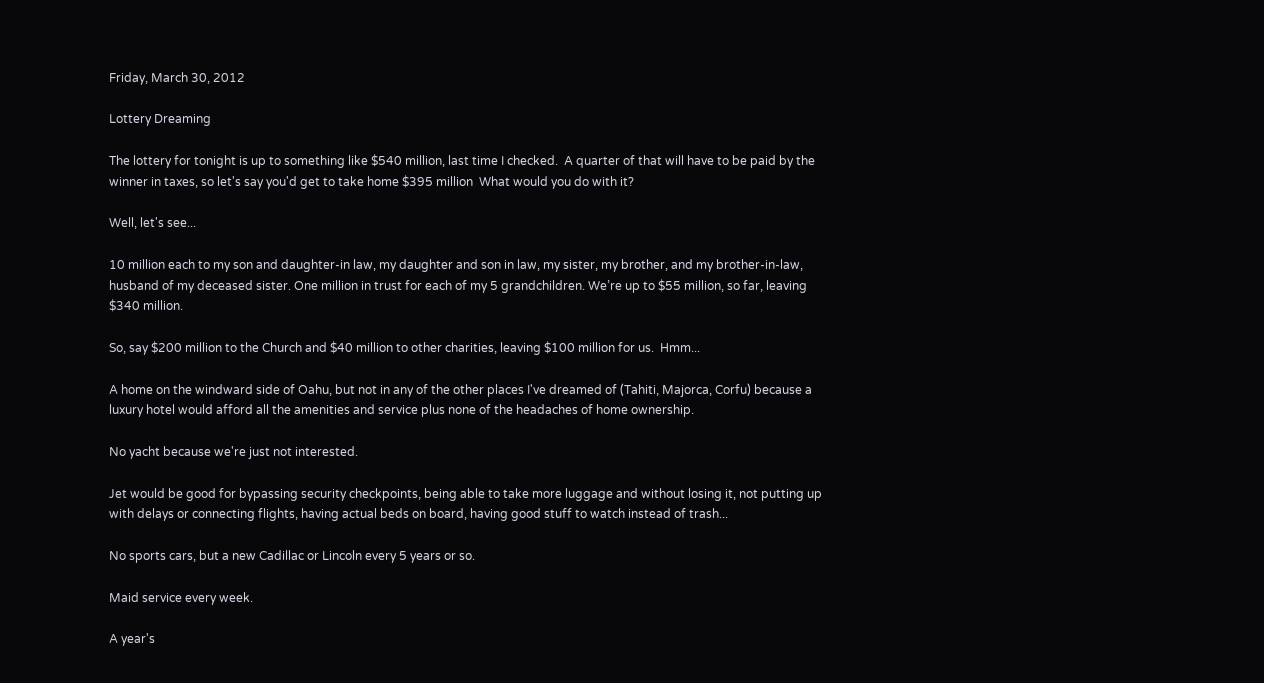Friday, March 30, 2012

Lottery Dreaming

The lottery for tonight is up to something like $540 million, last time I checked.  A quarter of that will have to be paid by the winner in taxes, so let's say you'd get to take home $395 million  What would you do with it?

Well, let's see...

10 million each to my son and daughter-in law, my daughter and son in law, my sister, my brother, and my brother-in-law, husband of my deceased sister. One million in trust for each of my 5 grandchildren. We’re up to $55 million, so far, leaving $340 million.

So, say $200 million to the Church and $40 million to other charities, leaving $100 million for us.  Hmm...

A home on the windward side of Oahu, but not in any of the other places I've dreamed of (Tahiti, Majorca, Corfu) because a luxury hotel would afford all the amenities and service plus none of the headaches of home ownership.

No yacht because we're just not interested.

Jet would be good for bypassing security checkpoints, being able to take more luggage and without losing it, not putting up with delays or connecting flights, having actual beds on board, having good stuff to watch instead of trash...

No sports cars, but a new Cadillac or Lincoln every 5 years or so.

Maid service every week.

A year's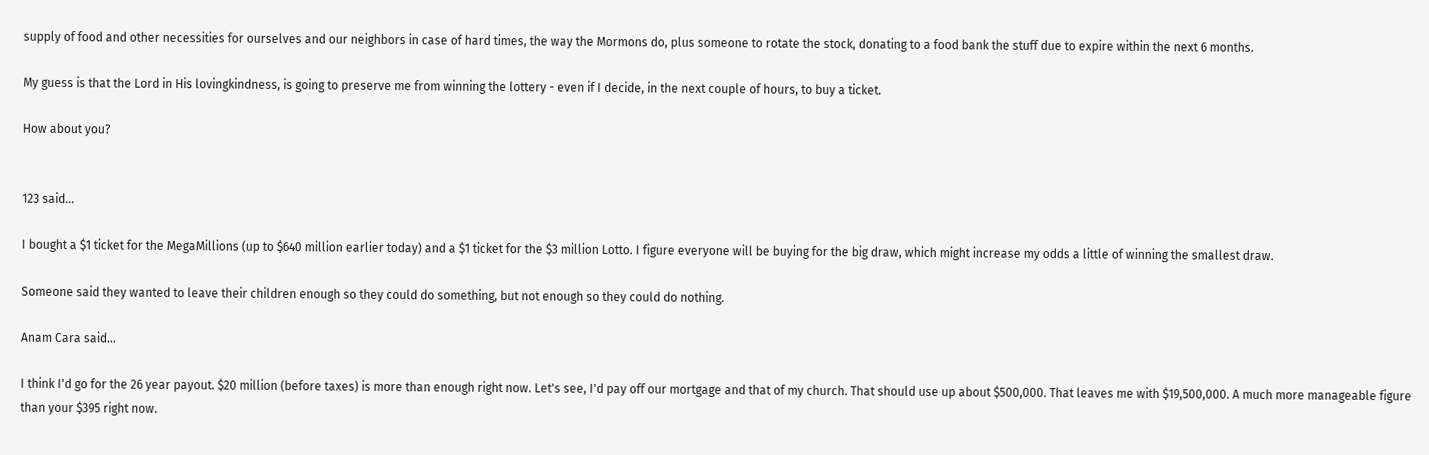supply of food and other necessities for ourselves and our neighbors in case of hard times, the way the Mormons do, plus someone to rotate the stock, donating to a food bank the stuff due to expire within the next 6 months.

My guess is that the Lord in His lovingkindness, is going to preserve me from winning the lottery - even if I decide, in the next couple of hours, to buy a ticket.

How about you?


123 said...

I bought a $1 ticket for the MegaMillions (up to $640 million earlier today) and a $1 ticket for the $3 million Lotto. I figure everyone will be buying for the big draw, which might increase my odds a little of winning the smallest draw.

Someone said they wanted to leave their children enough so they could do something, but not enough so they could do nothing.

Anam Cara said...

I think I'd go for the 26 year payout. $20 million (before taxes) is more than enough right now. Let's see, I'd pay off our mortgage and that of my church. That should use up about $500,000. That leaves me with $19,500,000. A much more manageable figure than your $395 right now.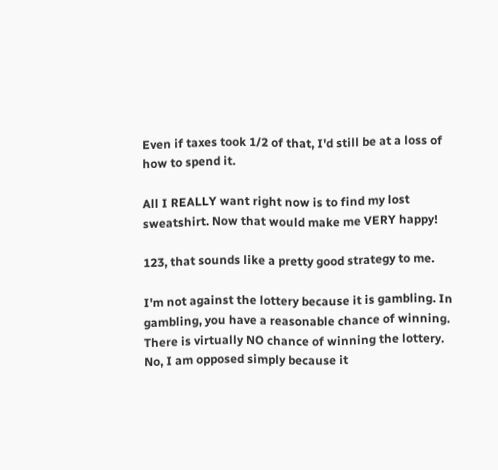Even if taxes took 1/2 of that, I'd still be at a loss of how to spend it.

All I REALLY want right now is to find my lost sweatshirt. Now that would make me VERY happy!

123, that sounds like a pretty good strategy to me.

I'm not against the lottery because it is gambling. In gambling, you have a reasonable chance of winning. There is virtually NO chance of winning the lottery. No, I am opposed simply because it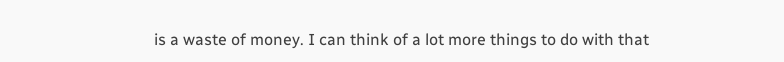is a waste of money. I can think of a lot more things to do with that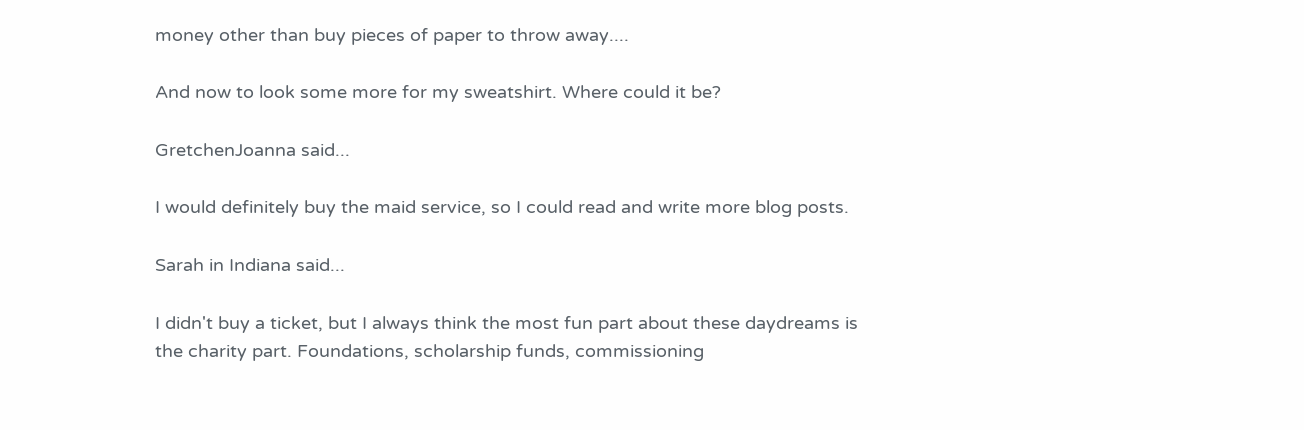money other than buy pieces of paper to throw away....

And now to look some more for my sweatshirt. Where could it be?

GretchenJoanna said...

I would definitely buy the maid service, so I could read and write more blog posts.

Sarah in Indiana said...

I didn't buy a ticket, but I always think the most fun part about these daydreams is the charity part. Foundations, scholarship funds, commissioning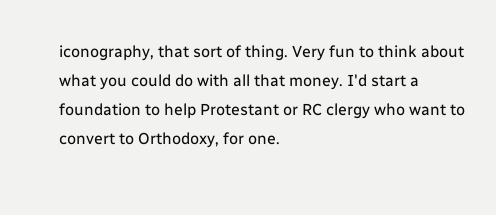iconography, that sort of thing. Very fun to think about what you could do with all that money. I'd start a foundation to help Protestant or RC clergy who want to convert to Orthodoxy, for one.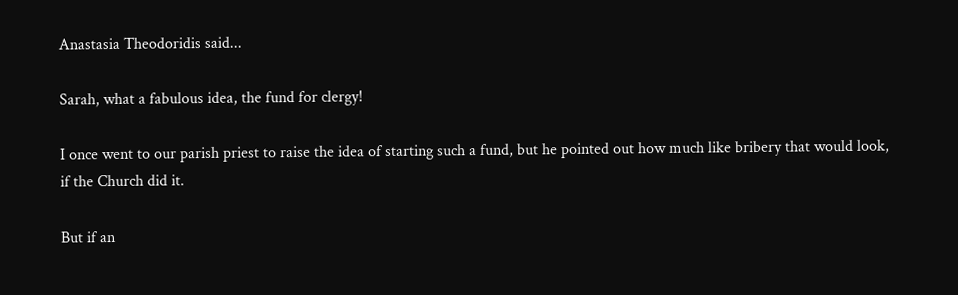Anastasia Theodoridis said...

Sarah, what a fabulous idea, the fund for clergy!

I once went to our parish priest to raise the idea of starting such a fund, but he pointed out how much like bribery that would look, if the Church did it.

But if an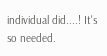individual did....! It's so needed.